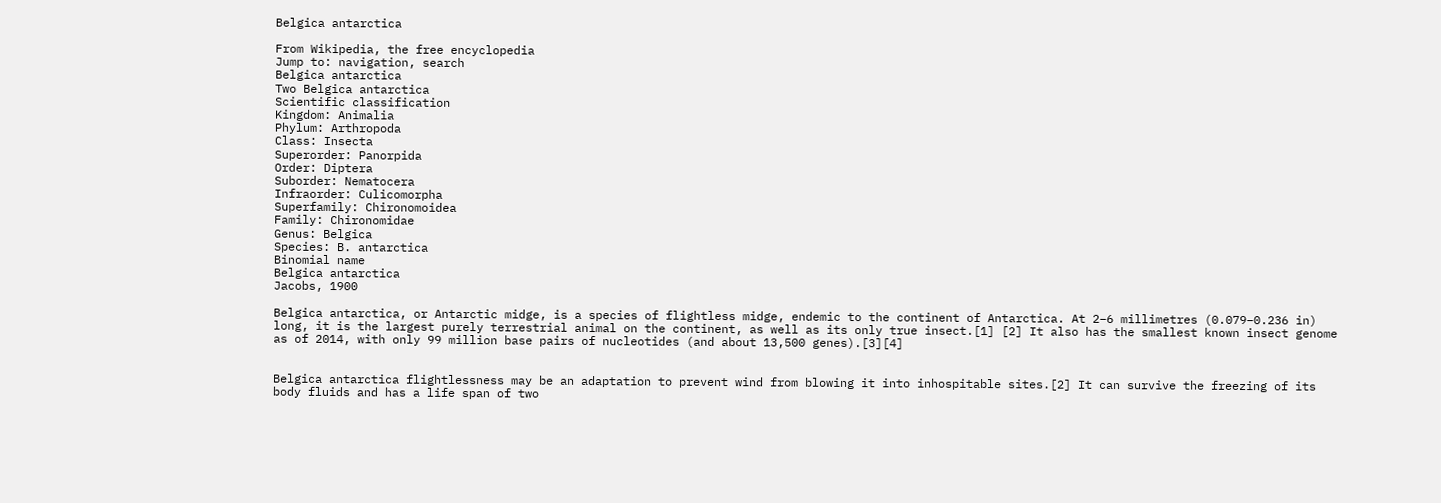Belgica antarctica

From Wikipedia, the free encyclopedia
Jump to: navigation, search
Belgica antarctica
Two Belgica antarctica
Scientific classification
Kingdom: Animalia
Phylum: Arthropoda
Class: Insecta
Superorder: Panorpida
Order: Diptera
Suborder: Nematocera
Infraorder: Culicomorpha
Superfamily: Chironomoidea
Family: Chironomidae
Genus: Belgica
Species: B. antarctica
Binomial name
Belgica antarctica
Jacobs, 1900

Belgica antarctica, or Antarctic midge, is a species of flightless midge, endemic to the continent of Antarctica. At 2–6 millimetres (0.079–0.236 in) long, it is the largest purely terrestrial animal on the continent, as well as its only true insect.[1] [2] It also has the smallest known insect genome as of 2014, with only 99 million base pairs of nucleotides (and about 13,500 genes).[3][4]


Belgica antarctica flightlessness may be an adaptation to prevent wind from blowing it into inhospitable sites.[2] It can survive the freezing of its body fluids and has a life span of two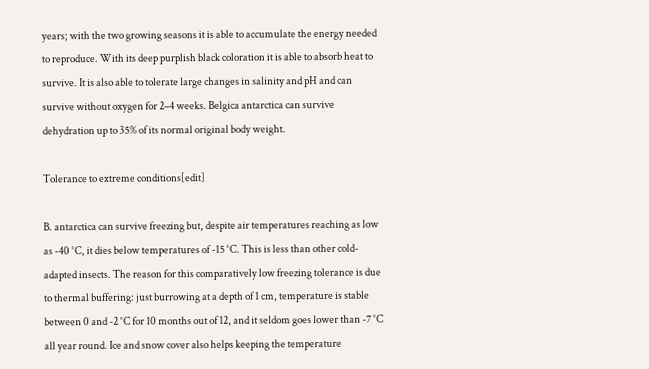years; with the two growing seasons it is able to accumulate the energy needed to reproduce. With its deep purplish black coloration it is able to absorb heat to survive. It is also able to tolerate large changes in salinity and pH and can survive without oxygen for 2–4 weeks. Belgica antarctica can survive dehydration up to 35% of its normal original body weight.

Tolerance to extreme conditions[edit]

B. antarctica can survive freezing but, despite air temperatures reaching as low as -40 °C, it dies below temperatures of -15 °C. This is less than other cold-adapted insects. The reason for this comparatively low freezing tolerance is due to thermal buffering: just burrowing at a depth of 1 cm, temperature is stable between 0 and -2 °C for 10 months out of 12, and it seldom goes lower than -7 °C all year round. Ice and snow cover also helps keeping the temperature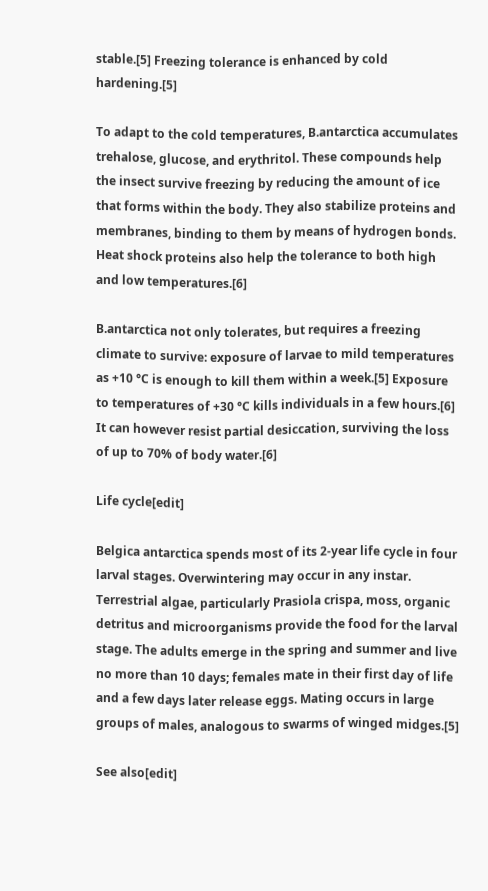stable.[5] Freezing tolerance is enhanced by cold hardening.[5]

To adapt to the cold temperatures, B.antarctica accumulates trehalose, glucose, and erythritol. These compounds help the insect survive freezing by reducing the amount of ice that forms within the body. They also stabilize proteins and membranes, binding to them by means of hydrogen bonds. Heat shock proteins also help the tolerance to both high and low temperatures.[6]

B.antarctica not only tolerates, but requires a freezing climate to survive: exposure of larvae to mild temperatures as +10 °C is enough to kill them within a week.[5] Exposure to temperatures of +30 °C kills individuals in a few hours.[6] It can however resist partial desiccation, surviving the loss of up to 70% of body water.[6]

Life cycle[edit]

Belgica antarctica spends most of its 2-year life cycle in four larval stages. Overwintering may occur in any instar. Terrestrial algae, particularly Prasiola crispa, moss, organic detritus and microorganisms provide the food for the larval stage. The adults emerge in the spring and summer and live no more than 10 days; females mate in their first day of life and a few days later release eggs. Mating occurs in large groups of males, analogous to swarms of winged midges.[5]

See also[edit]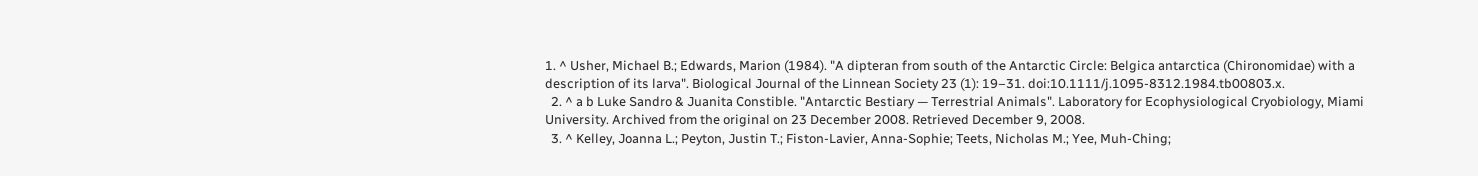1. ^ Usher, Michael B.; Edwards, Marion (1984). "A dipteran from south of the Antarctic Circle: Belgica antarctica (Chironomidae) with a description of its larva". Biological Journal of the Linnean Society 23 (1): 19–31. doi:10.1111/j.1095-8312.1984.tb00803.x.
  2. ^ a b Luke Sandro & Juanita Constible. "Antarctic Bestiary — Terrestrial Animals". Laboratory for Ecophysiological Cryobiology, Miami University. Archived from the original on 23 December 2008. Retrieved December 9, 2008.
  3. ^ Kelley, Joanna L.; Peyton, Justin T.; Fiston-Lavier, Anna-Sophie; Teets, Nicholas M.; Yee, Muh-Ching;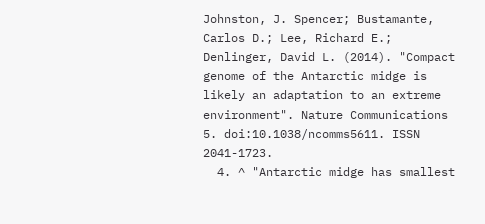Johnston, J. Spencer; Bustamante, Carlos D.; Lee, Richard E.; Denlinger, David L. (2014). "Compact genome of the Antarctic midge is likely an adaptation to an extreme environment". Nature Communications 5. doi:10.1038/ncomms5611. ISSN 2041-1723.
  4. ^ "Antarctic midge has smallest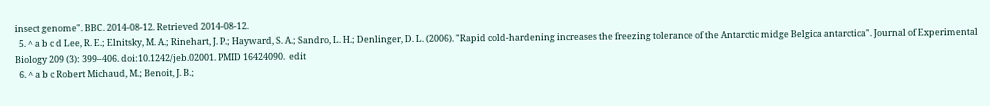insect genome". BBC. 2014-08-12. Retrieved 2014-08-12.
  5. ^ a b c d Lee, R. E.; Elnitsky, M. A.; Rinehart, J. P.; Hayward, S. A.; Sandro, L. H.; Denlinger, D. L. (2006). "Rapid cold-hardening increases the freezing tolerance of the Antarctic midge Belgica antarctica". Journal of Experimental Biology 209 (3): 399–406. doi:10.1242/jeb.02001. PMID 16424090.  edit
  6. ^ a b c Robert Michaud, M.; Benoit, J. B.;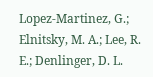Lopez-Martinez, G.; Elnitsky, M. A.; Lee, R. E.; Denlinger, D. L.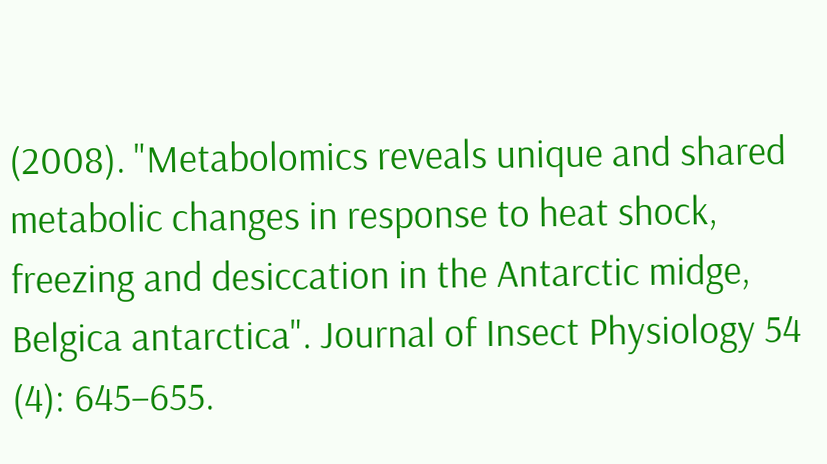(2008). "Metabolomics reveals unique and shared metabolic changes in response to heat shock, freezing and desiccation in the Antarctic midge, Belgica antarctica". Journal of Insect Physiology 54 (4): 645–655.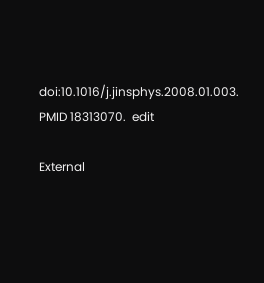doi:10.1016/j.jinsphys.2008.01.003. PMID 18313070.  edit

External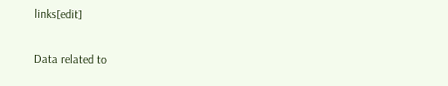links[edit]

Data related to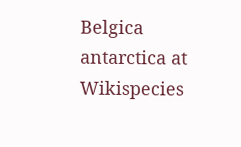Belgica antarctica at Wikispecies